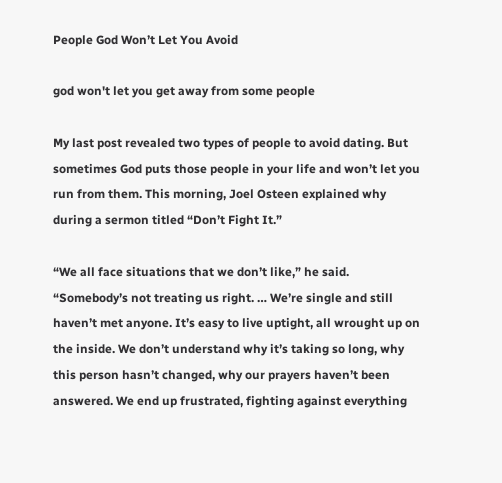People God Won’t Let You Avoid

god won't let you get away from some people

My last post revealed two types of people to avoid dating. But sometimes God puts those people in your life and won’t let you run from them. This morning, Joel Osteen explained why during a sermon titled “Don’t Fight It.”

“We all face situations that we don’t like,” he said. “Somebody’s not treating us right. … We’re single and still haven’t met anyone. It’s easy to live uptight, all wrought up on the inside. We don’t understand why it’s taking so long, why this person hasn’t changed, why our prayers haven’t been answered. We end up frustrated, fighting against everything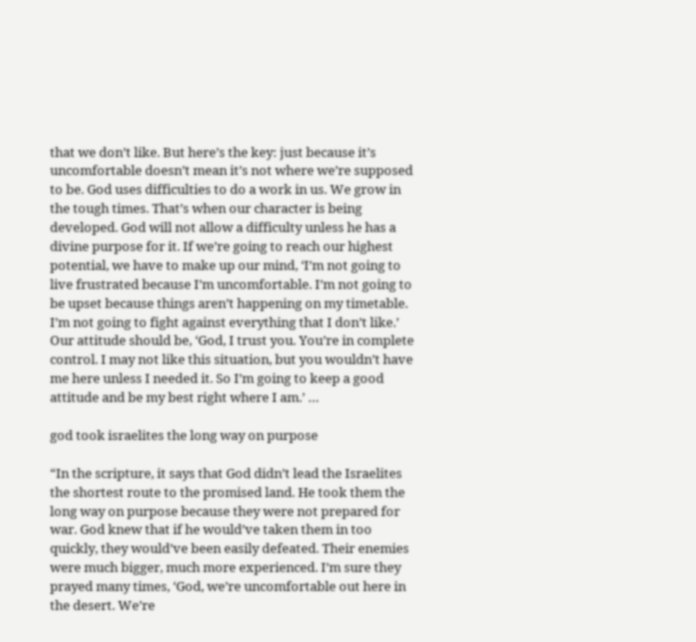that we don’t like. But here’s the key: just because it’s uncomfortable doesn’t mean it’s not where we’re supposed to be. God uses difficulties to do a work in us. We grow in the tough times. That’s when our character is being developed. God will not allow a difficulty unless he has a divine purpose for it. If we’re going to reach our highest potential, we have to make up our mind, ‘I’m not going to live frustrated because I’m uncomfortable. I’m not going to be upset because things aren’t happening on my timetable. I’m not going to fight against everything that I don’t like.’ Our attitude should be, ‘God, I trust you. You’re in complete control. I may not like this situation, but you wouldn’t have me here unless I needed it. So I’m going to keep a good attitude and be my best right where I am.’ …

god took israelites the long way on purpose

“In the scripture, it says that God didn’t lead the Israelites the shortest route to the promised land. He took them the long way on purpose because they were not prepared for war. God knew that if he would’ve taken them in too quickly, they would’ve been easily defeated. Their enemies were much bigger, much more experienced. I’m sure they prayed many times, ‘God, we’re uncomfortable out here in the desert. We’re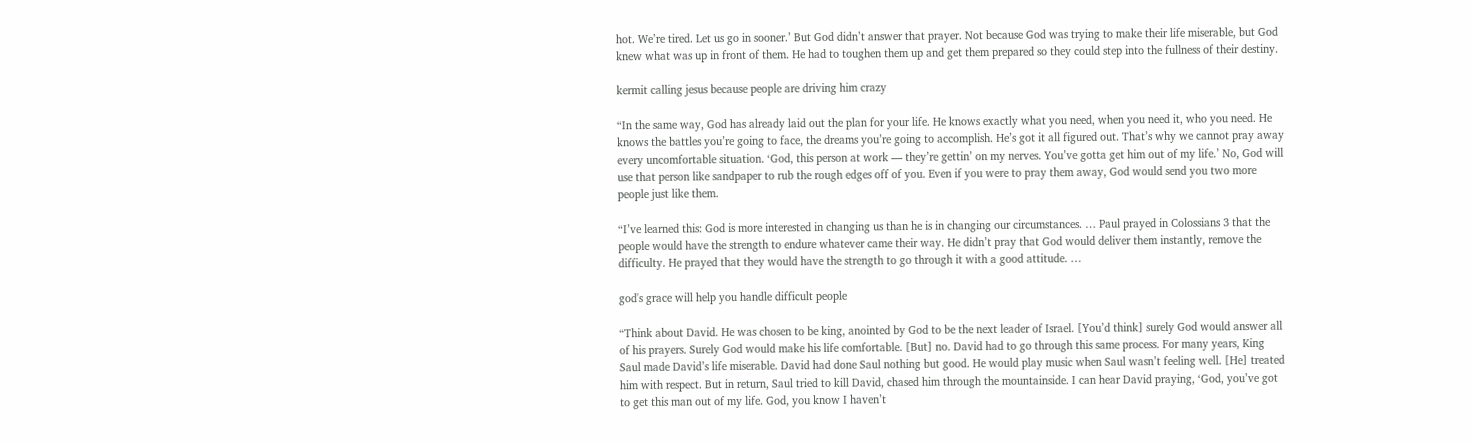hot. We’re tired. Let us go in sooner.’ But God didn’t answer that prayer. Not because God was trying to make their life miserable, but God knew what was up in front of them. He had to toughen them up and get them prepared so they could step into the fullness of their destiny.

kermit calling jesus because people are driving him crazy

“In the same way, God has already laid out the plan for your life. He knows exactly what you need, when you need it, who you need. He knows the battles you’re going to face, the dreams you’re going to accomplish. He’s got it all figured out. That’s why we cannot pray away every uncomfortable situation. ‘God, this person at work — they’re gettin’ on my nerves. You’ve gotta get him out of my life.’ No, God will use that person like sandpaper to rub the rough edges off of you. Even if you were to pray them away, God would send you two more people just like them.

“I’ve learned this: God is more interested in changing us than he is in changing our circumstances. … Paul prayed in Colossians 3 that the people would have the strength to endure whatever came their way. He didn’t pray that God would deliver them instantly, remove the difficulty. He prayed that they would have the strength to go through it with a good attitude. …

god's grace will help you handle difficult people

“Think about David. He was chosen to be king, anointed by God to be the next leader of Israel. [You’d think] surely God would answer all of his prayers. Surely God would make his life comfortable. [But] no. David had to go through this same process. For many years, King Saul made David’s life miserable. David had done Saul nothing but good. He would play music when Saul wasn’t feeling well. [He] treated him with respect. But in return, Saul tried to kill David, chased him through the mountainside. I can hear David praying, ‘God, you’ve got to get this man out of my life. God, you know I haven’t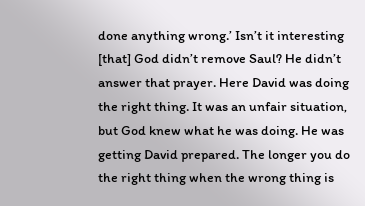done anything wrong.’ Isn’t it interesting [that] God didn’t remove Saul? He didn’t answer that prayer. Here David was doing the right thing. It was an unfair situation, but God knew what he was doing. He was getting David prepared. The longer you do the right thing when the wrong thing is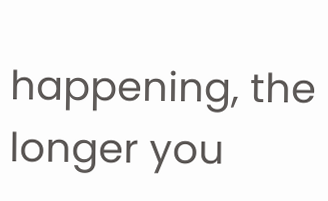happening, the longer you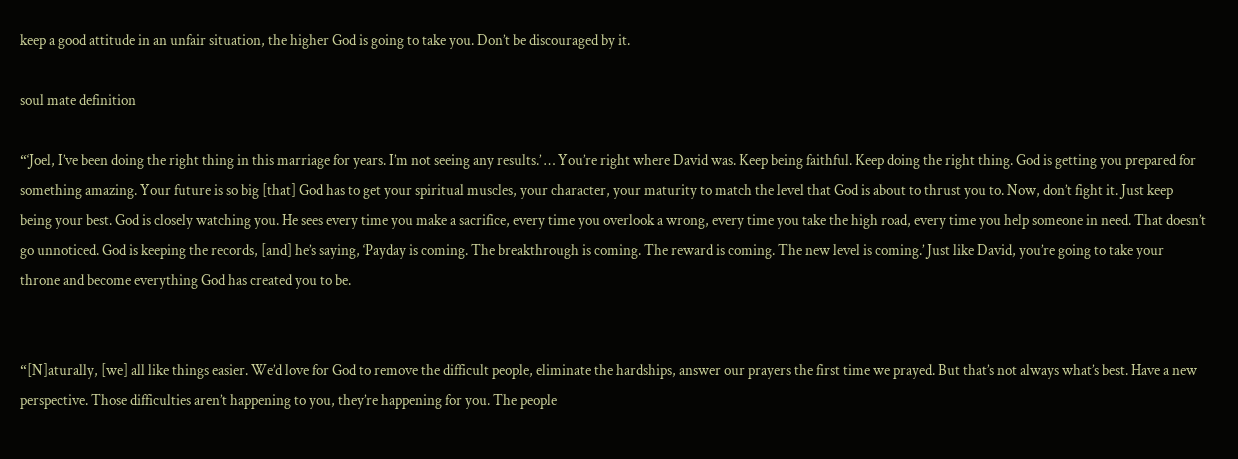keep a good attitude in an unfair situation, the higher God is going to take you. Don’t be discouraged by it.

soul mate definition

“‘Joel, I’ve been doing the right thing in this marriage for years. I’m not seeing any results.’ … You’re right where David was. Keep being faithful. Keep doing the right thing. God is getting you prepared for something amazing. Your future is so big [that] God has to get your spiritual muscles, your character, your maturity to match the level that God is about to thrust you to. Now, don’t fight it. Just keep being your best. God is closely watching you. He sees every time you make a sacrifice, every time you overlook a wrong, every time you take the high road, every time you help someone in need. That doesn’t go unnoticed. God is keeping the records, [and] he’s saying, ‘Payday is coming. The breakthrough is coming. The reward is coming. The new level is coming.’ Just like David, you’re going to take your throne and become everything God has created you to be.


“[N]aturally, [we] all like things easier. We’d love for God to remove the difficult people, eliminate the hardships, answer our prayers the first time we prayed. But that’s not always what’s best. Have a new perspective. Those difficulties aren’t happening to you, they’re happening for you. The people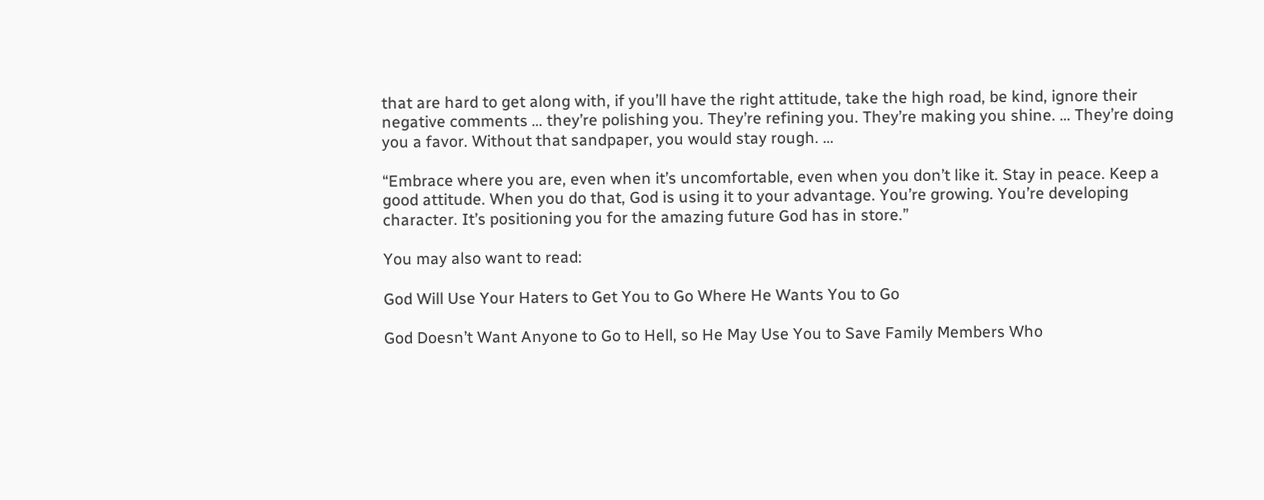that are hard to get along with, if you’ll have the right attitude, take the high road, be kind, ignore their negative comments … they’re polishing you. They’re refining you. They’re making you shine. … They’re doing you a favor. Without that sandpaper, you would stay rough. …

“Embrace where you are, even when it’s uncomfortable, even when you don’t like it. Stay in peace. Keep a good attitude. When you do that, God is using it to your advantage. You’re growing. You’re developing character. It’s positioning you for the amazing future God has in store.”

You may also want to read:

God Will Use Your Haters to Get You to Go Where He Wants You to Go

God Doesn’t Want Anyone to Go to Hell, so He May Use You to Save Family Members Who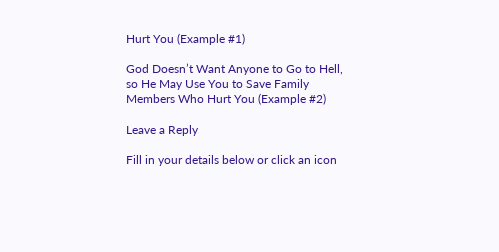Hurt You (Example #1)

God Doesn’t Want Anyone to Go to Hell, so He May Use You to Save Family Members Who Hurt You (Example #2)

Leave a Reply

Fill in your details below or click an icon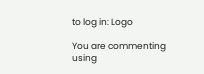to log in: Logo

You are commenting using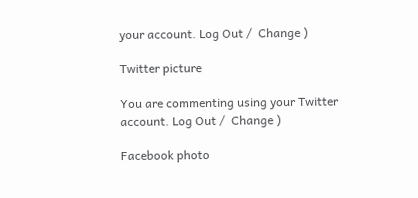your account. Log Out /  Change )

Twitter picture

You are commenting using your Twitter account. Log Out /  Change )

Facebook photo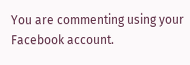You are commenting using your Facebook account.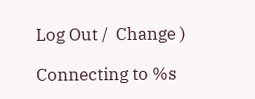Log Out /  Change )

Connecting to %s